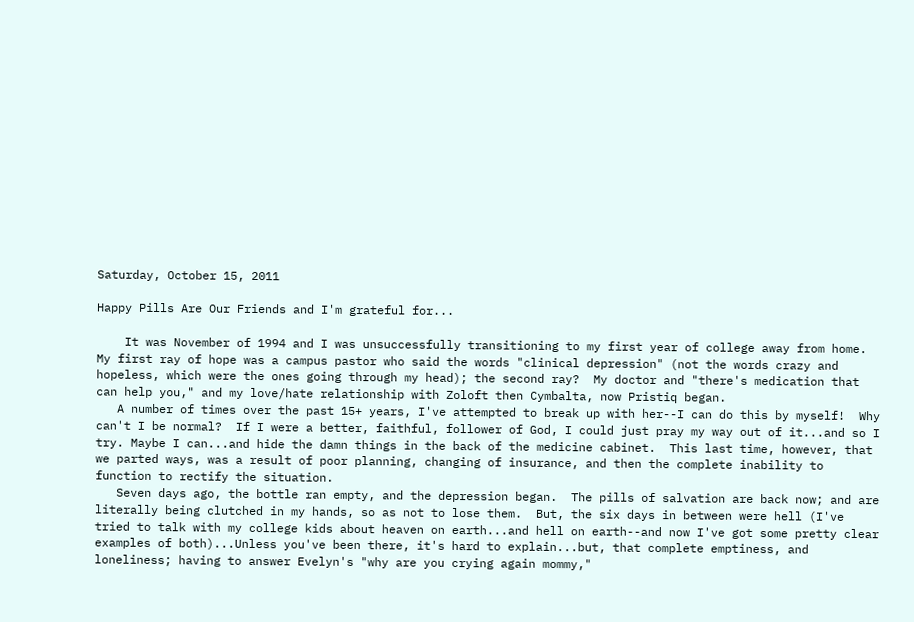Saturday, October 15, 2011

Happy Pills Are Our Friends and I'm grateful for...

    It was November of 1994 and I was unsuccessfully transitioning to my first year of college away from home.  My first ray of hope was a campus pastor who said the words "clinical depression" (not the words crazy and hopeless, which were the ones going through my head); the second ray?  My doctor and "there's medication that can help you," and my love/hate relationship with Zoloft then Cymbalta, now Pristiq began.
   A number of times over the past 15+ years, I've attempted to break up with her--I can do this by myself!  Why can't I be normal?  If I were a better, faithful, follower of God, I could just pray my way out of it...and so I try. Maybe I can...and hide the damn things in the back of the medicine cabinet.  This last time, however, that we parted ways, was a result of poor planning, changing of insurance, and then the complete inability to function to rectify the situation.
   Seven days ago, the bottle ran empty, and the depression began.  The pills of salvation are back now; and are literally being clutched in my hands, so as not to lose them.  But, the six days in between were hell (I've tried to talk with my college kids about heaven on earth...and hell on earth--and now I've got some pretty clear examples of both)...Unless you've been there, it's hard to explain...but, that complete emptiness, and loneliness; having to answer Evelyn's "why are you crying again mommy,"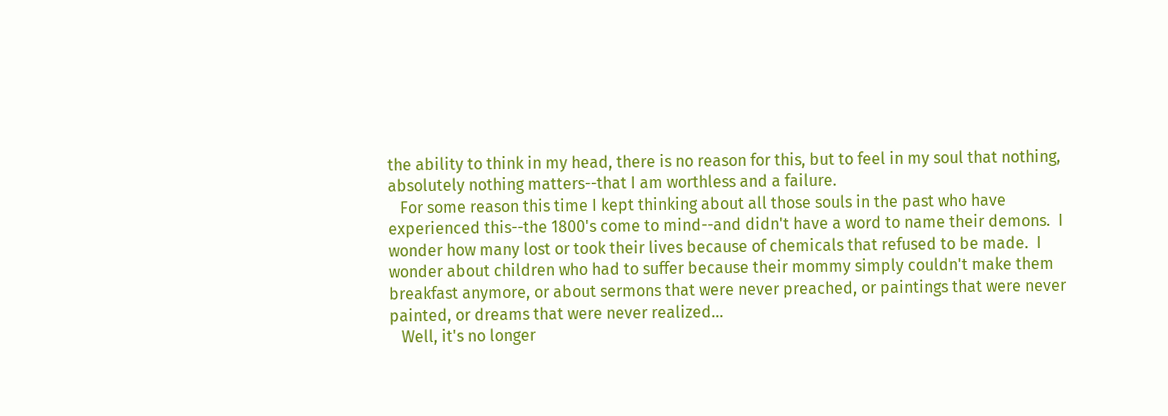the ability to think in my head, there is no reason for this, but to feel in my soul that nothing, absolutely nothing matters--that I am worthless and a failure.
   For some reason this time I kept thinking about all those souls in the past who have experienced this--the 1800's come to mind--and didn't have a word to name their demons.  I wonder how many lost or took their lives because of chemicals that refused to be made.  I wonder about children who had to suffer because their mommy simply couldn't make them breakfast anymore, or about sermons that were never preached, or paintings that were never painted, or dreams that were never realized...
   Well, it's no longer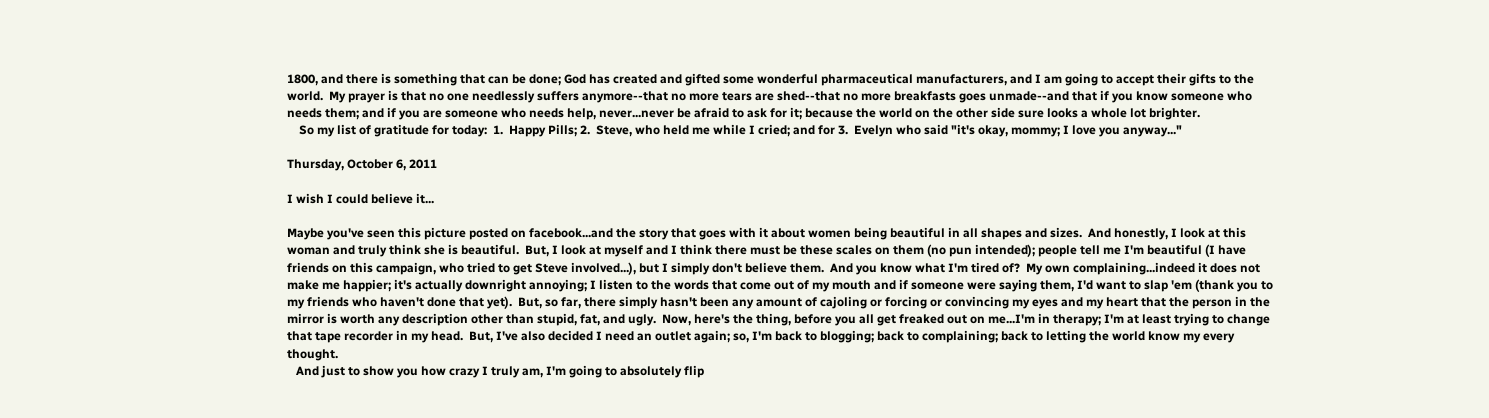1800, and there is something that can be done; God has created and gifted some wonderful pharmaceutical manufacturers, and I am going to accept their gifts to the world.  My prayer is that no one needlessly suffers anymore--that no more tears are shed--that no more breakfasts goes unmade--and that if you know someone who needs them; and if you are someone who needs help, never...never be afraid to ask for it; because the world on the other side sure looks a whole lot brighter.
    So my list of gratitude for today:  1.  Happy Pills; 2.  Steve, who held me while I cried; and for 3.  Evelyn who said "it's okay, mommy; I love you anyway..."

Thursday, October 6, 2011

I wish I could believe it...

Maybe you've seen this picture posted on facebook...and the story that goes with it about women being beautiful in all shapes and sizes.  And honestly, I look at this woman and truly think she is beautiful.  But, I look at myself and I think there must be these scales on them (no pun intended); people tell me I'm beautiful (I have friends on this campaign, who tried to get Steve involved...), but I simply don't believe them.  And you know what I'm tired of?  My own complaining...indeed it does not make me happier; it's actually downright annoying; I listen to the words that come out of my mouth and if someone were saying them, I'd want to slap 'em (thank you to my friends who haven't done that yet).  But, so far, there simply hasn't been any amount of cajoling or forcing or convincing my eyes and my heart that the person in the mirror is worth any description other than stupid, fat, and ugly.  Now, here's the thing, before you all get freaked out on me...I'm in therapy; I'm at least trying to change that tape recorder in my head.  But, I've also decided I need an outlet again; so, I'm back to blogging; back to complaining; back to letting the world know my every thought.
   And just to show you how crazy I truly am, I'm going to absolutely flip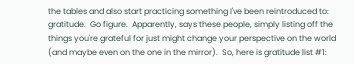the tables and also start practicing something I've been reintroduced to:  gratitude.  Go figure.  Apparently, says these people, simply listing off the things you're grateful for just might change your perspective on the world (and maybe even on the one in the mirror).  So, here is gratitude list #1: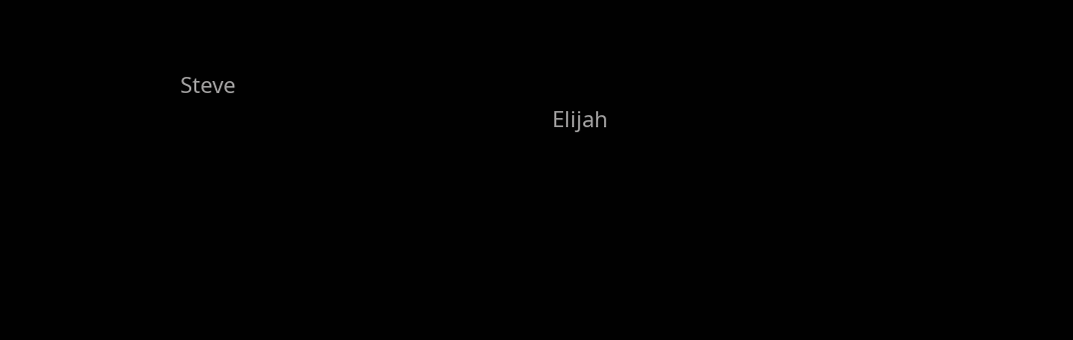Steve
                                                              Elijah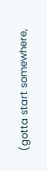(gotta start somewhere,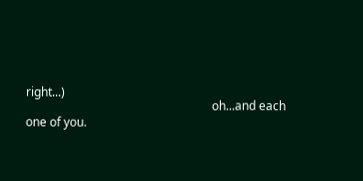right...)
                                                              oh...and each one of you.